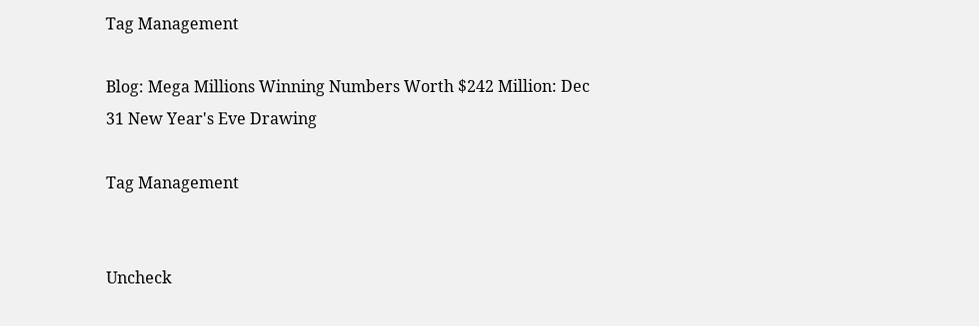Tag Management

Blog: Mega Millions Winning Numbers Worth $242 Million: Dec 31 New Year's Eve Drawing

Tag Management


Uncheck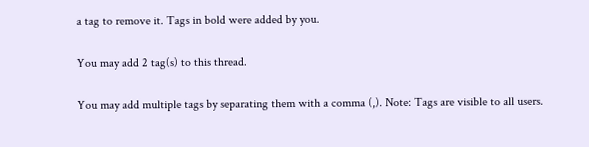a tag to remove it. Tags in bold were added by you.

You may add 2 tag(s) to this thread.

You may add multiple tags by separating them with a comma (,). Note: Tags are visible to all users.